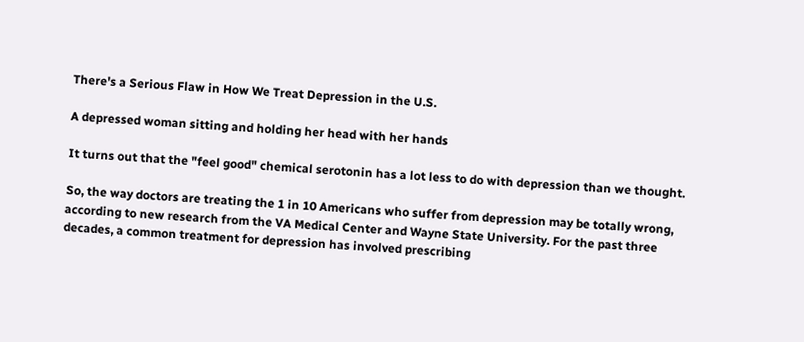There's a Serious Flaw in How We Treat Depression in the U.S.

A depressed woman sitting and holding her head with her hands

It turns out that the "feel good" chemical serotonin has a lot less to do with depression than we thought.

So, the way doctors are treating the 1 in 10 Americans who suffer from depression may be totally wrong, according to new research from the VA Medical Center and Wayne State University. For the past three decades, a common treatment for depression has involved prescribing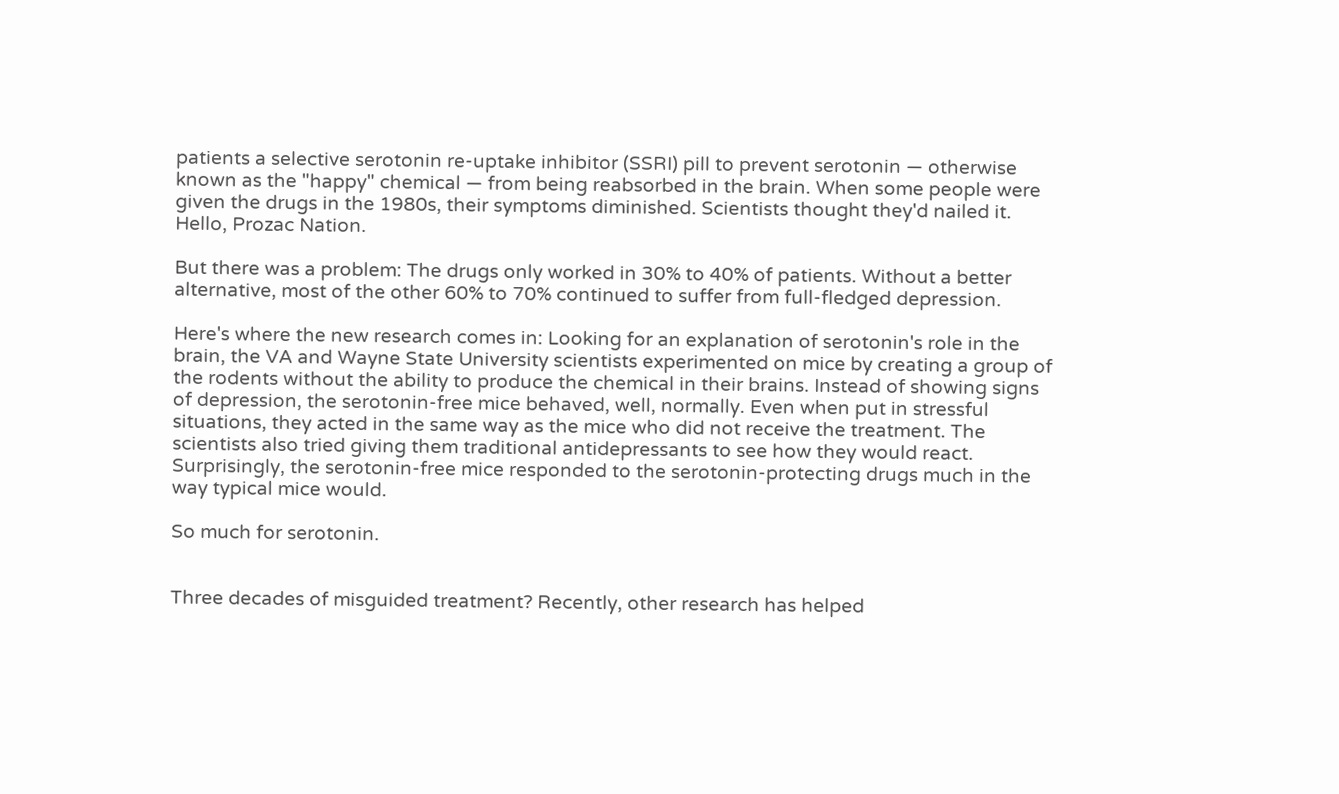patients a selective serotonin re-uptake inhibitor (SSRI) pill to prevent serotonin — otherwise known as the "happy" chemical — from being reabsorbed in the brain. When some people were given the drugs in the 1980s, their symptoms diminished. Scientists thought they'd nailed it. Hello, Prozac Nation.

But there was a problem: The drugs only worked in 30% to 40% of patients. Without a better alternative, most of the other 60% to 70% continued to suffer from full-fledged depression.

Here's where the new research comes in: Looking for an explanation of serotonin's role in the brain, the VA and Wayne State University scientists experimented on mice by creating a group of the rodents without the ability to produce the chemical in their brains. Instead of showing signs of depression, the serotonin-free mice behaved, well, normally. Even when put in stressful situations, they acted in the same way as the mice who did not receive the treatment. The scientists also tried giving them traditional antidepressants to see how they would react. Surprisingly, the serotonin-free mice responded to the serotonin-protecting drugs much in the way typical mice would.

So much for serotonin.


Three decades of misguided treatment? Recently, other research has helped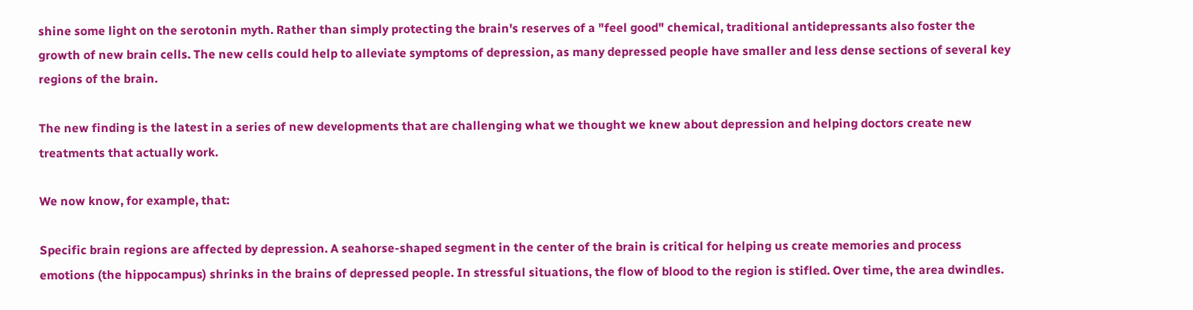shine some light on the serotonin myth. Rather than simply protecting the brain's reserves of a "feel good" chemical, traditional antidepressants also foster the growth of new brain cells. The new cells could help to alleviate symptoms of depression, as many depressed people have smaller and less dense sections of several key regions of the brain.

The new finding is the latest in a series of new developments that are challenging what we thought we knew about depression and helping doctors create new treatments that actually work.

We now know, for example, that:

Specific brain regions are affected by depression. A seahorse-shaped segment in the center of the brain is critical for helping us create memories and process emotions (the hippocampus) shrinks in the brains of depressed people. In stressful situations, the flow of blood to the region is stifled. Over time, the area dwindles.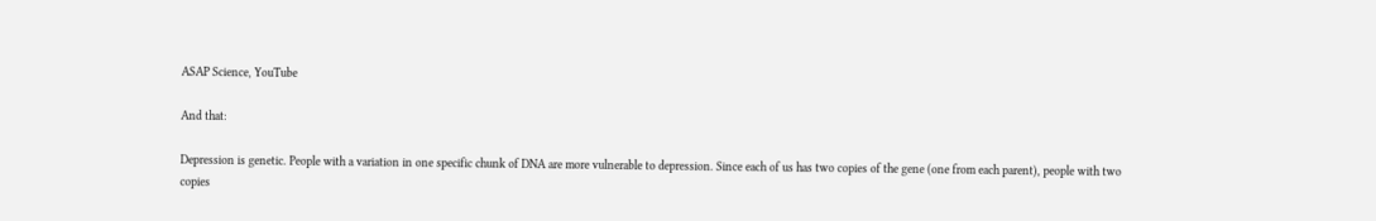ASAP Science, YouTube

And that:

Depression is genetic. People with a variation in one specific chunk of DNA are more vulnerable to depression. Since each of us has two copies of the gene (one from each parent), people with two copies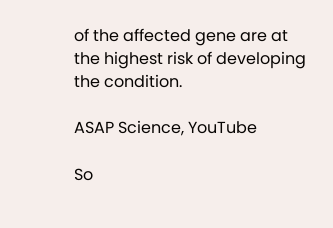of the affected gene are at the highest risk of developing the condition.

ASAP Science, YouTube

So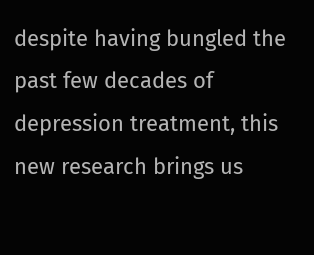despite having bungled the past few decades of depression treatment, this new research brings us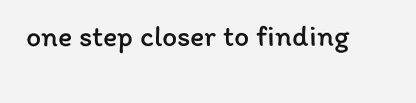one step closer to finding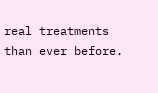real treatments than ever before.